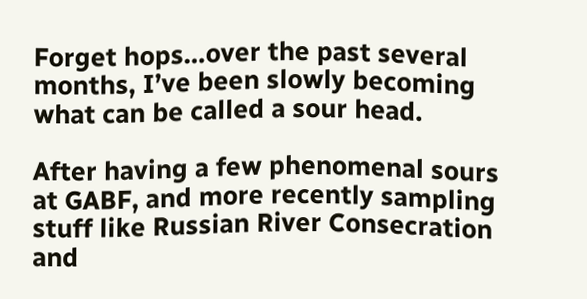Forget hops…over the past several months, I’ve been slowly becoming what can be called a sour head.

After having a few phenomenal sours at GABF, and more recently sampling stuff like Russian River Consecration and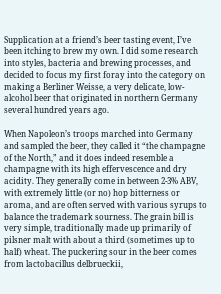Supplication at a friend’s beer tasting event, I’ve been itching to brew my own. I did some research into styles, bacteria and brewing processes, and decided to focus my first foray into the category on making a Berliner Weisse, a very delicate, low-alcohol beer that originated in northern Germany several hundred years ago.

When Napoleon’s troops marched into Germany and sampled the beer, they called it “the champagne of the North,” and it does indeed resemble a champagne with its high effervescence and dry acidity. They generally come in between 2-3% ABV, with extremely little (or no) hop bitterness or aroma, and are often served with various syrups to balance the trademark sourness. The grain bill is very simple, traditionally made up primarily of pilsner malt with about a third (sometimes up to half) wheat. The puckering sour in the beer comes from lactobacillus delbrueckii,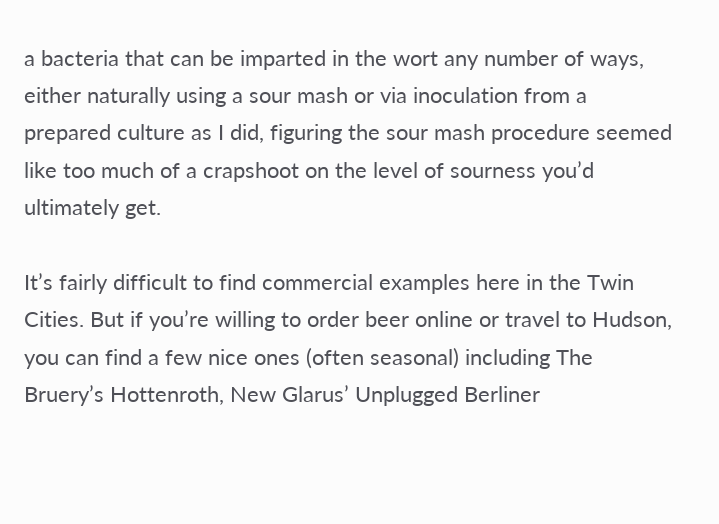a bacteria that can be imparted in the wort any number of ways, either naturally using a sour mash or via inoculation from a prepared culture as I did, figuring the sour mash procedure seemed like too much of a crapshoot on the level of sourness you’d ultimately get.

It’s fairly difficult to find commercial examples here in the Twin Cities. But if you’re willing to order beer online or travel to Hudson, you can find a few nice ones (often seasonal) including The Bruery’s Hottenroth, New Glarus’ Unplugged Berliner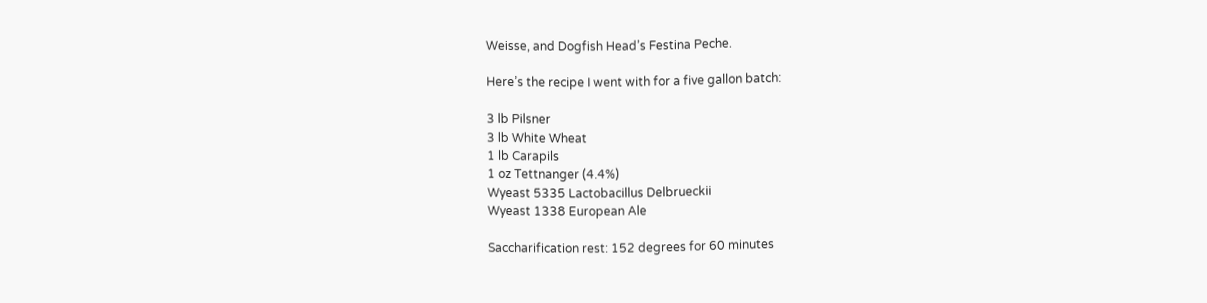Weisse, and Dogfish Head’s Festina Peche.

Here’s the recipe I went with for a five gallon batch:

3 lb Pilsner
3 lb White Wheat
1 lb Carapils
1 oz Tettnanger (4.4%)
Wyeast 5335 Lactobacillus Delbrueckii
Wyeast 1338 European Ale

Saccharification rest: 152 degrees for 60 minutes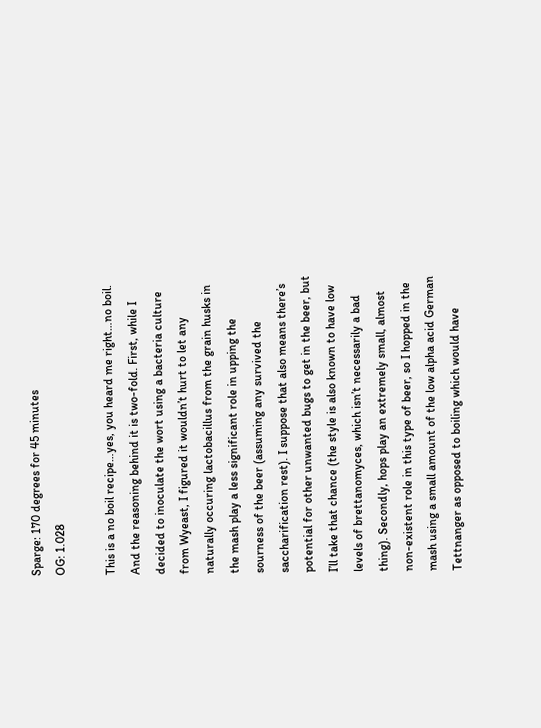Sparge: 170 degrees for 45 minutes
OG: 1.028

This is a no boil recipe…yes, you heard me right…no boil. And the reasoning behind it is two-fold. First, while I decided to inoculate the wort using a bacteria culture from Wyeast, I figured it wouldn’t hurt to let any naturally occuring lactobacillus from the grain husks in the mash play a less significant role in upping the sourness of the beer (assuming any survived the saccharification rest). I suppose that also means there’s potential for other unwanted bugs to get in the beer, but I’ll take that chance (the style is also known to have low levels of brettanomyces, which isn’t necessarily a bad thing). Secondly, hops play an extremely small, almost non-existent role in this type of beer, so I hopped in the mash using a small amount of the low alpha acid German Tettnanger as opposed to boiling which would have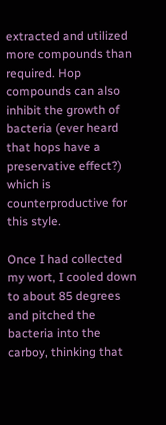extracted and utilized more compounds than required. Hop compounds can also inhibit the growth of bacteria (ever heard that hops have a preservative effect?) which is counterproductive for this style.

Once I had collected my wort, I cooled down to about 85 degrees and pitched the bacteria into the carboy, thinking that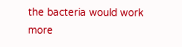the bacteria would work more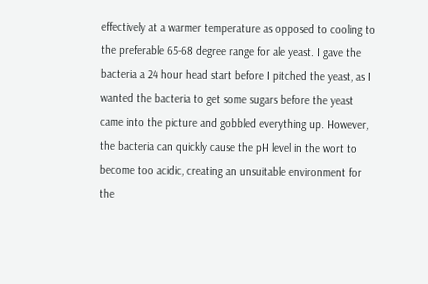effectively at a warmer temperature as opposed to cooling to the preferable 65-68 degree range for ale yeast. I gave the bacteria a 24 hour head start before I pitched the yeast, as I wanted the bacteria to get some sugars before the yeast came into the picture and gobbled everything up. However, the bacteria can quickly cause the pH level in the wort to become too acidic, creating an unsuitable environment for the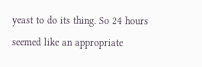yeast to do its thing. So 24 hours seemed like an appropriate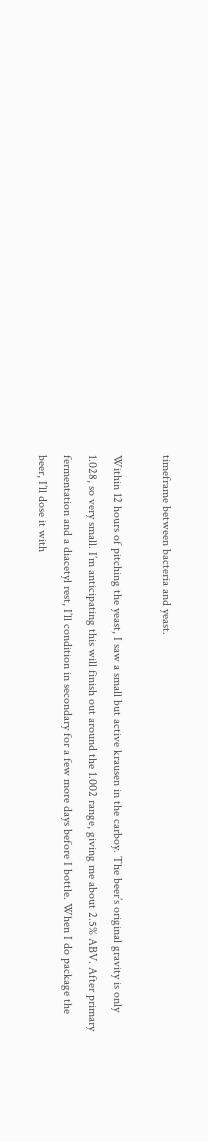timeframe between bacteria and yeast.

Within 12 hours of pitching the yeast, I saw a small but active krausen in the carboy. The beer’s original gravity is only 1.028, so very small. I’m anticipating this will finish out around the 1.002 range, giving me about 2.5% ABV. After primary fermentation and a diacetyl rest, I’ll condition in secondary for a few more days before I bottle. When I do package the beer, I’ll dose it with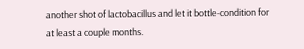another shot of lactobacillus and let it bottle-condition for at least a couple months.